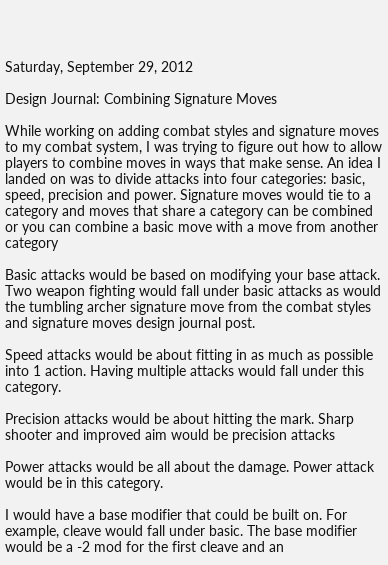Saturday, September 29, 2012

Design Journal: Combining Signature Moves

While working on adding combat styles and signature moves to my combat system, I was trying to figure out how to allow players to combine moves in ways that make sense. An idea I landed on was to divide attacks into four categories: basic, speed, precision and power. Signature moves would tie to a category and moves that share a category can be combined or you can combine a basic move with a move from another category

Basic attacks would be based on modifying your base attack. Two weapon fighting would fall under basic attacks as would the tumbling archer signature move from the combat styles and signature moves design journal post.

Speed attacks would be about fitting in as much as possible into 1 action. Having multiple attacks would fall under this category.

Precision attacks would be about hitting the mark. Sharp shooter and improved aim would be precision attacks

Power attacks would be all about the damage. Power attack would be in this category.

I would have a base modifier that could be built on. For example, cleave would fall under basic. The base modifier would be a -2 mod for the first cleave and an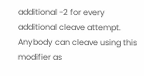additional -2 for every additional cleave attempt. Anybody can cleave using this modifier as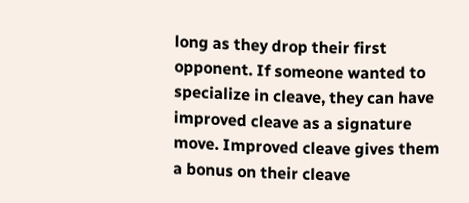long as they drop their first opponent. If someone wanted to specialize in cleave, they can have improved cleave as a signature move. Improved cleave gives them a bonus on their cleave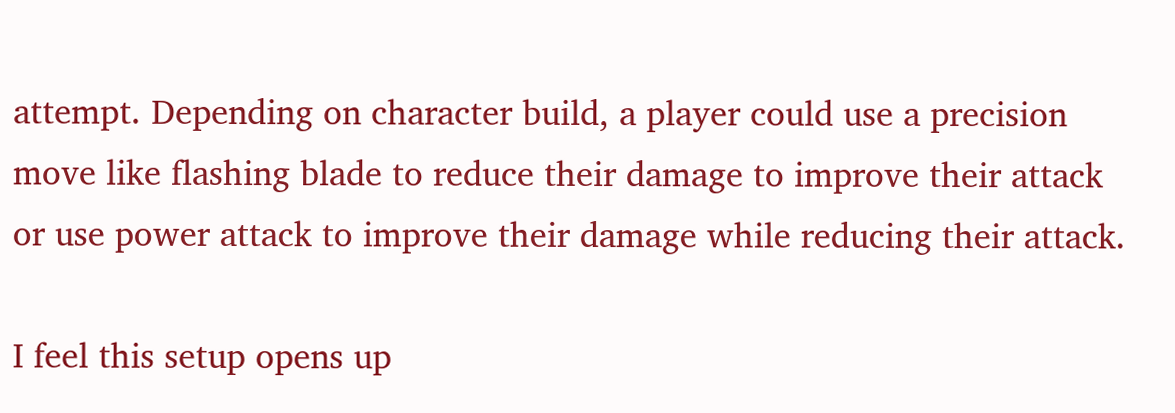attempt. Depending on character build, a player could use a precision move like flashing blade to reduce their damage to improve their attack or use power attack to improve their damage while reducing their attack.

I feel this setup opens up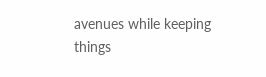avenues while keeping things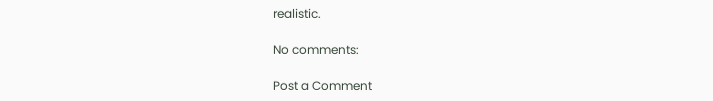realistic.

No comments:

Post a Comment